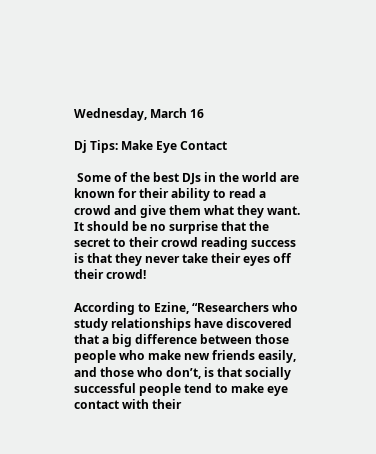Wednesday, March 16

Dj Tips: Make Eye Contact

 Some of the best DJs in the world are known for their ability to read a crowd and give them what they want. It should be no surprise that the secret to their crowd reading success is that they never take their eyes off their crowd!

According to Ezine, “Researchers who study relationships have discovered that a big difference between those people who make new friends easily, and those who don’t, is that socially successful people tend to make eye contact with their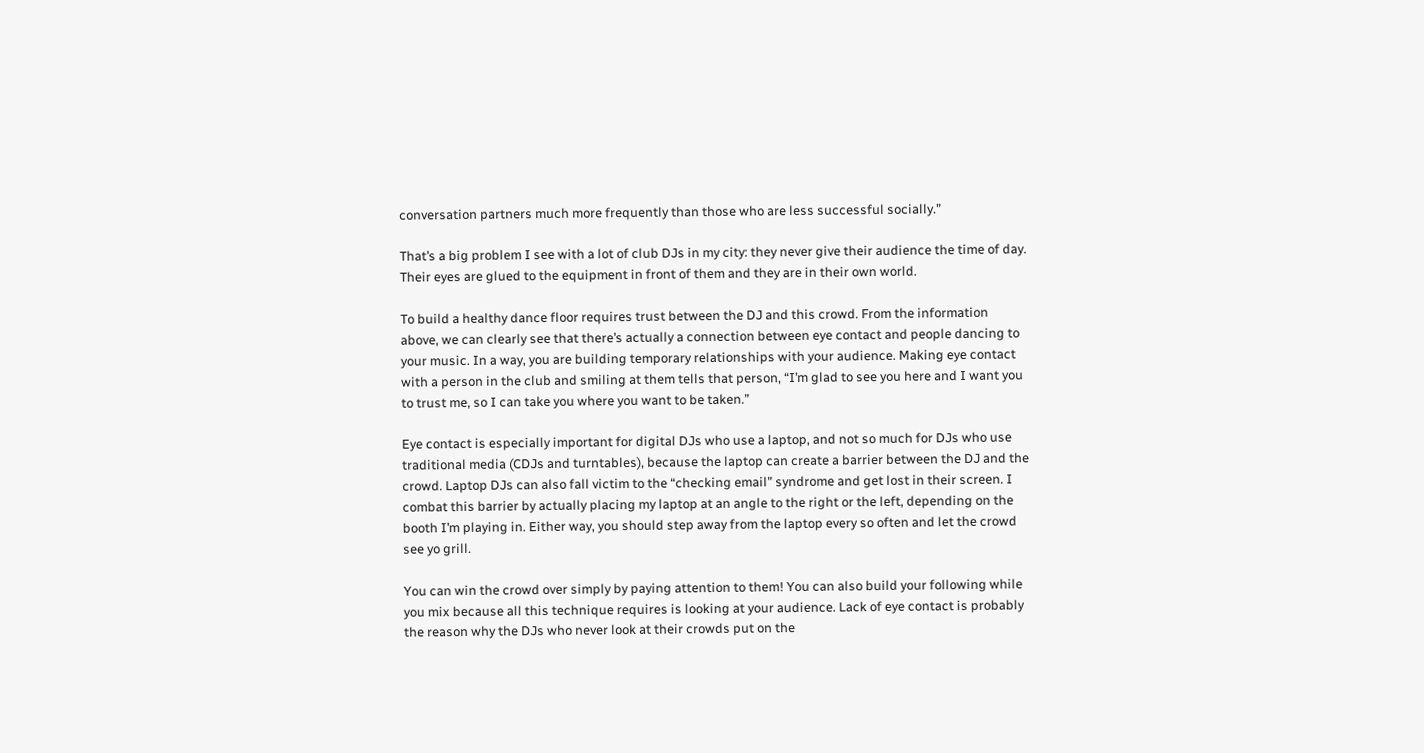conversation partners much more frequently than those who are less successful socially.”

That’s a big problem I see with a lot of club DJs in my city: they never give their audience the time of day. Their eyes are glued to the equipment in front of them and they are in their own world.

To build a healthy dance floor requires trust between the DJ and this crowd. From the information above, we can clearly see that there’s actually a connection between eye contact and people dancing to your music. In a way, you are building temporary relationships with your audience. Making eye contact with a person in the club and smiling at them tells that person, “I’m glad to see you here and I want you to trust me, so I can take you where you want to be taken.”

Eye contact is especially important for digital DJs who use a laptop, and not so much for DJs who use traditional media (CDJs and turntables), because the laptop can create a barrier between the DJ and the crowd. Laptop DJs can also fall victim to the “checking email” syndrome and get lost in their screen. I combat this barrier by actually placing my laptop at an angle to the right or the left, depending on the booth I’m playing in. Either way, you should step away from the laptop every so often and let the crowd see yo grill.

You can win the crowd over simply by paying attention to them! You can also build your following while you mix because all this technique requires is looking at your audience. Lack of eye contact is probably the reason why the DJs who never look at their crowds put on the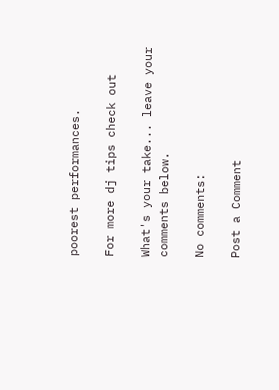poorest performances.

For more dj tips check out

What's your take... leave your comments below.

No comments:

Post a Comment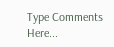Type Comments Here...